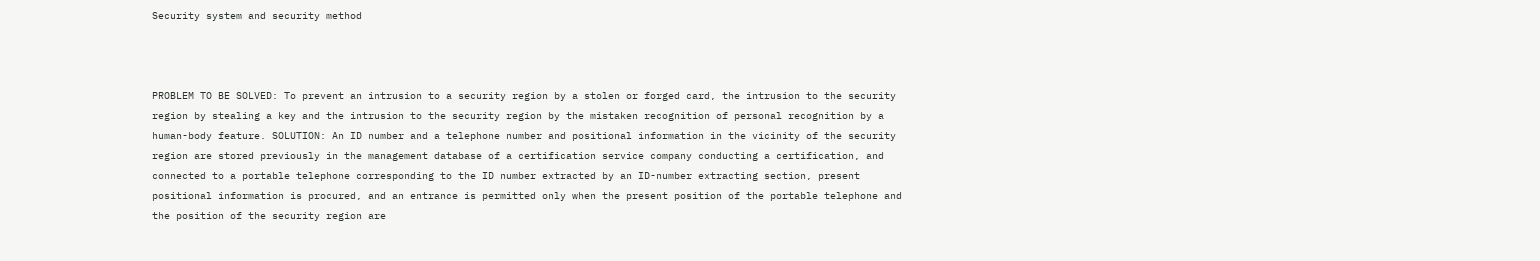Security system and security method



PROBLEM TO BE SOLVED: To prevent an intrusion to a security region by a stolen or forged card, the intrusion to the security region by stealing a key and the intrusion to the security region by the mistaken recognition of personal recognition by a human-body feature. SOLUTION: An ID number and a telephone number and positional information in the vicinity of the security region are stored previously in the management database of a certification service company conducting a certification, and connected to a portable telephone corresponding to the ID number extracted by an ID-number extracting section, present positional information is procured, and an entrance is permitted only when the present position of the portable telephone and the position of the security region are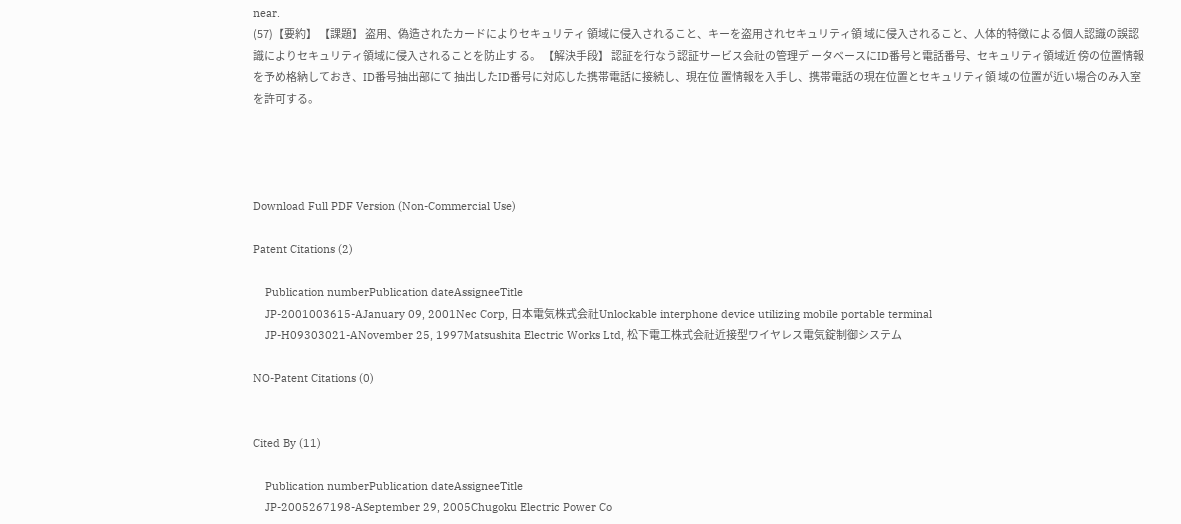near.
(57)【要約】 【課題】 盗用、偽造されたカードによりセキュリティ 領域に侵入されること、キーを盗用されセキュリティ領 域に侵入されること、人体的特徴による個人認識の誤認 識によりセキュリティ領域に侵入されることを防止す る。 【解決手段】 認証を行なう認証サービス会社の管理デ ータベースにID番号と電話番号、セキュリティ領域近 傍の位置情報を予め格納しておき、ID番号抽出部にて 抽出したID番号に対応した携帯電話に接続し、現在位 置情報を入手し、携帯電話の現在位置とセキュリティ領 域の位置が近い場合のみ入室を許可する。




Download Full PDF Version (Non-Commercial Use)

Patent Citations (2)

    Publication numberPublication dateAssigneeTitle
    JP-2001003615-AJanuary 09, 2001Nec Corp, 日本電気株式会社Unlockable interphone device utilizing mobile portable terminal
    JP-H09303021-ANovember 25, 1997Matsushita Electric Works Ltd, 松下電工株式会社近接型ワイヤレス電気錠制御システム

NO-Patent Citations (0)


Cited By (11)

    Publication numberPublication dateAssigneeTitle
    JP-2005267198-ASeptember 29, 2005Chugoku Electric Power Co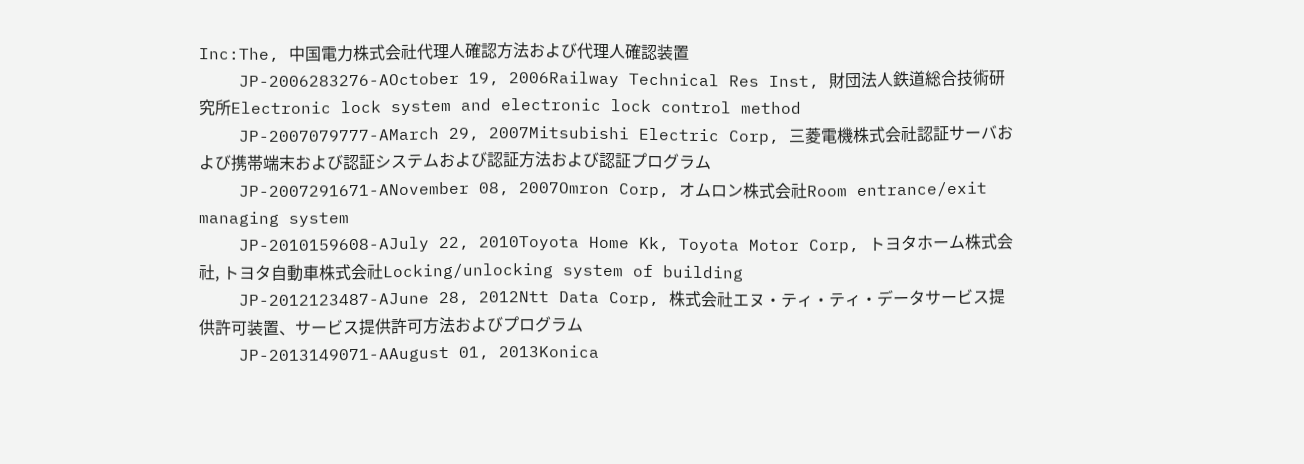Inc:The, 中国電力株式会社代理人確認方法および代理人確認装置
    JP-2006283276-AOctober 19, 2006Railway Technical Res Inst, 財団法人鉄道総合技術研究所Electronic lock system and electronic lock control method
    JP-2007079777-AMarch 29, 2007Mitsubishi Electric Corp, 三菱電機株式会社認証サーバおよび携帯端末および認証システムおよび認証方法および認証プログラム
    JP-2007291671-ANovember 08, 2007Omron Corp, オムロン株式会社Room entrance/exit managing system
    JP-2010159608-AJuly 22, 2010Toyota Home Kk, Toyota Motor Corp, トヨタホーム株式会社, トヨタ自動車株式会社Locking/unlocking system of building
    JP-2012123487-AJune 28, 2012Ntt Data Corp, 株式会社エヌ・ティ・ティ・データサービス提供許可装置、サービス提供許可方法およびプログラム
    JP-2013149071-AAugust 01, 2013Konica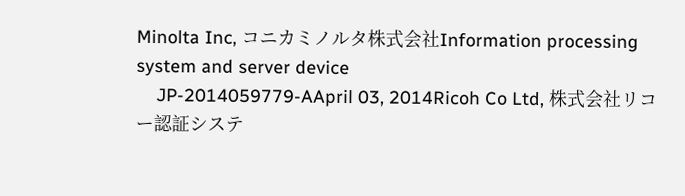Minolta Inc, コニカミノルタ株式会社Information processing system and server device
    JP-2014059779-AApril 03, 2014Ricoh Co Ltd, 株式会社リコー認証システ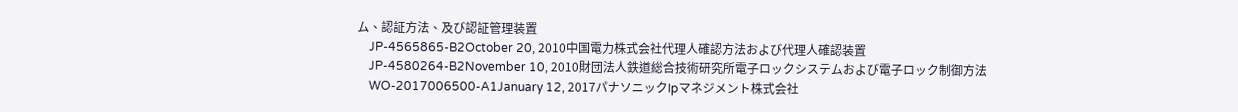ム、認証方法、及び認証管理装置
    JP-4565865-B2October 20, 2010中国電力株式会社代理人確認方法および代理人確認装置
    JP-4580264-B2November 10, 2010財団法人鉄道総合技術研究所電子ロックシステムおよび電子ロック制御方法
    WO-2017006500-A1January 12, 2017パナソニックIpマネジメント株式会社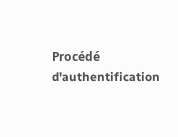Procédé d'authentification